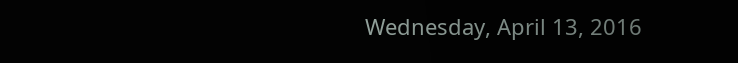Wednesday, April 13, 2016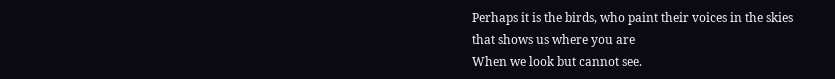Perhaps it is the birds, who paint their voices in the skies
that shows us where you are
When we look but cannot see.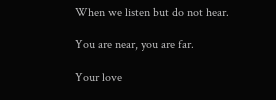When we listen but do not hear.

You are near, you are far.

Your love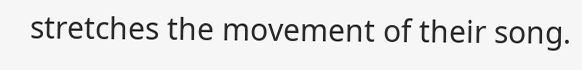stretches the movement of their song.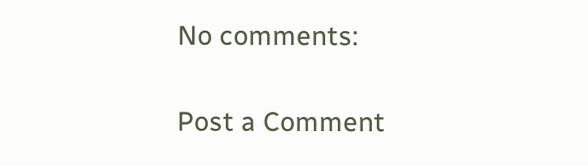No comments:

Post a Comment